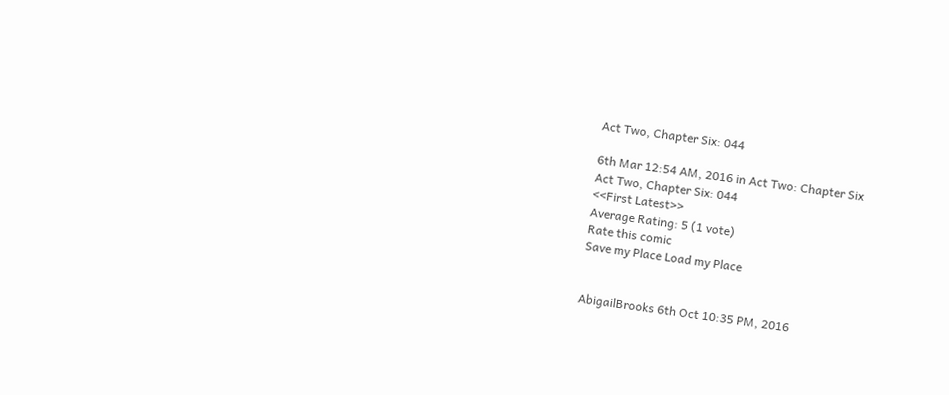Act Two, Chapter Six: 044

6th Mar 12:54 AM, 2016 in Act Two: Chapter Six
Act Two, Chapter Six: 044
<<First Latest>>
Average Rating: 5 (1 vote)
Rate this comic
Save my Place Load my Place


AbigailBrooks 6th Oct 10:35 PM, 2016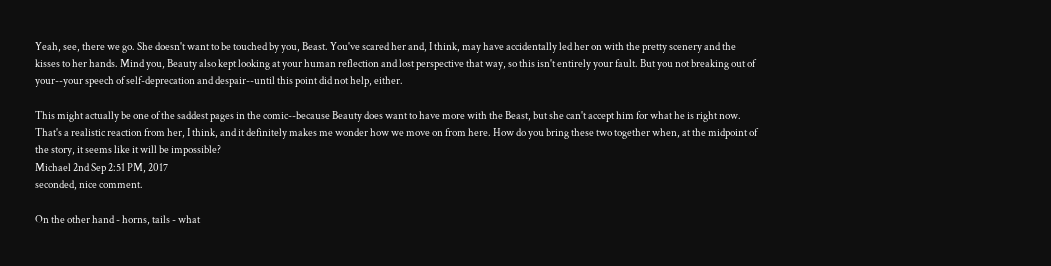Yeah, see, there we go. She doesn't want to be touched by you, Beast. You've scared her and, I think, may have accidentally led her on with the pretty scenery and the kisses to her hands. Mind you, Beauty also kept looking at your human reflection and lost perspective that way, so this isn't entirely your fault. But you not breaking out of your--your speech of self-deprecation and despair--until this point did not help, either.

This might actually be one of the saddest pages in the comic--because Beauty does want to have more with the Beast, but she can't accept him for what he is right now. That's a realistic reaction from her, I think, and it definitely makes me wonder how we move on from here. How do you bring these two together when, at the midpoint of the story, it seems like it will be impossible?
Michael 2nd Sep 2:51 PM, 2017
seconded, nice comment.

On the other hand - horns, tails - what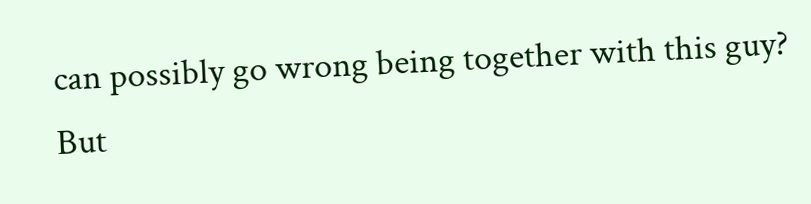can possibly go wrong being together with this guy?
But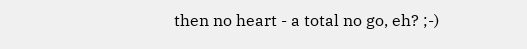then no heart - a total no go, eh? ;-)